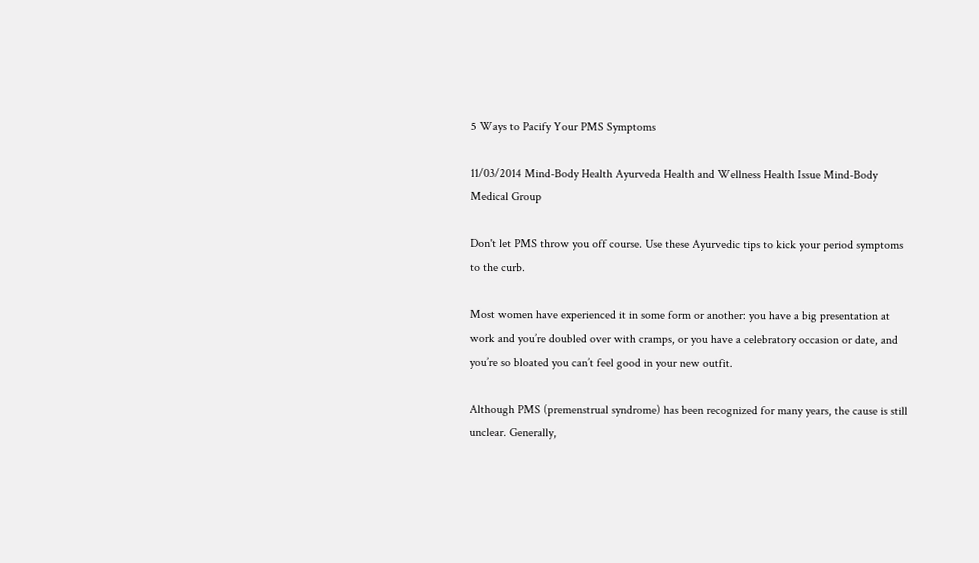5 Ways to Pacify Your PMS Symptoms

11/03/2014 Mind-Body Health Ayurveda Health and Wellness Health Issue Mind-Body Medical Group

Don't let PMS throw you off course. Use these Ayurvedic tips to kick your period symptoms to the curb.

Most women have experienced it in some form or another: you have a big presentation at work and you’re doubled over with cramps, or you have a celebratory occasion or date, and you’re so bloated you can’t feel good in your new outfit.

Although PMS (premenstrual syndrome) has been recognized for many years, the cause is still unclear. Generally,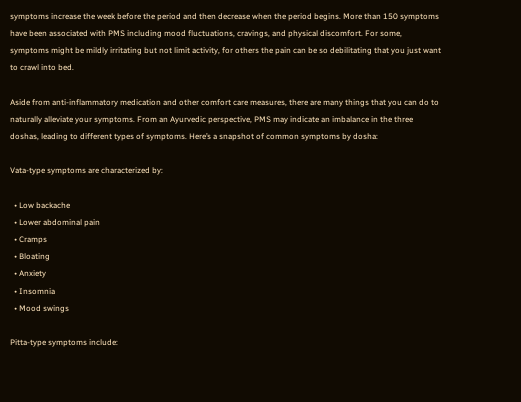symptoms increase the week before the period and then decrease when the period begins. More than 150 symptoms have been associated with PMS including mood fluctuations, cravings, and physical discomfort. For some, symptoms might be mildly irritating but not limit activity, for others the pain can be so debilitating that you just want to crawl into bed.

Aside from anti-inflammatory medication and other comfort care measures, there are many things that you can do to naturally alleviate your symptoms. From an Ayurvedic perspective, PMS may indicate an imbalance in the three doshas, leading to different types of symptoms. Here’s a snapshot of common symptoms by dosha:

Vata-type symptoms are characterized by:

  • Low backache
  • Lower abdominal pain
  • Cramps
  • Bloating
  • Anxiety
  • Insomnia
  • Mood swings

Pitta-type symptoms include: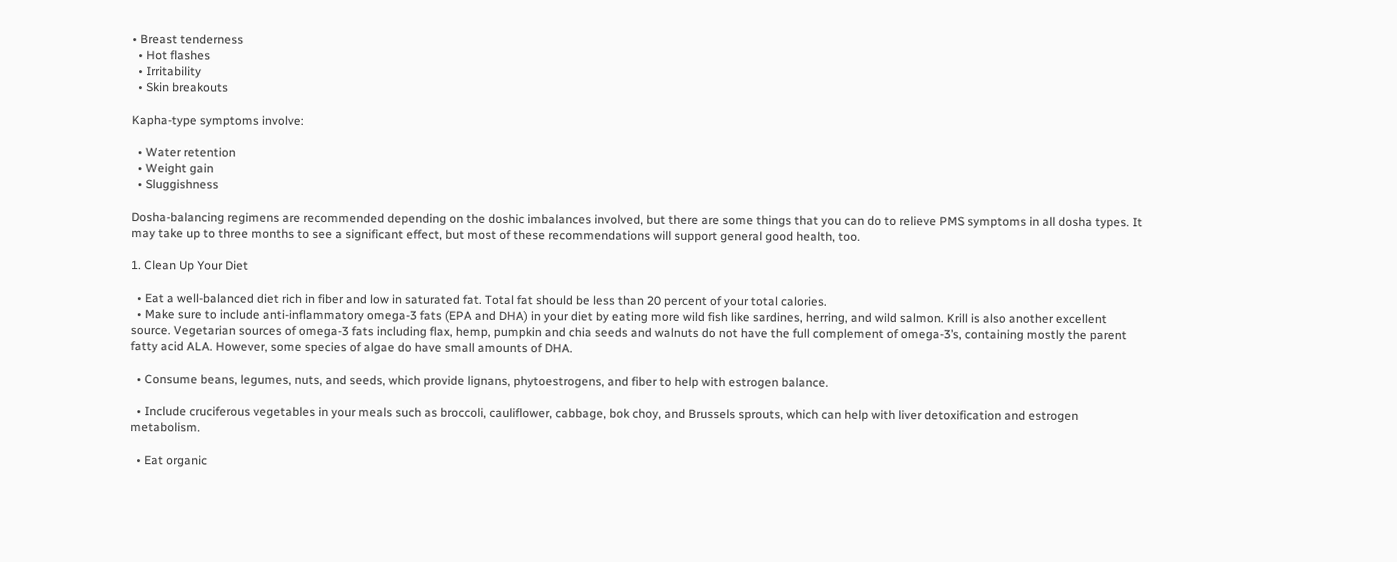• Breast tenderness
  • Hot flashes
  • Irritability
  • Skin breakouts

Kapha-type symptoms involve:

  • Water retention
  • Weight gain
  • Sluggishness

Dosha-balancing regimens are recommended depending on the doshic imbalances involved, but there are some things that you can do to relieve PMS symptoms in all dosha types. It may take up to three months to see a significant effect, but most of these recommendations will support general good health, too.

1. Clean Up Your Diet

  • Eat a well-balanced diet rich in fiber and low in saturated fat. Total fat should be less than 20 percent of your total calories.
  • Make sure to include anti-inflammatory omega-3 fats (EPA and DHA) in your diet by eating more wild fish like sardines, herring, and wild salmon. Krill is also another excellent source. Vegetarian sources of omega-3 fats including flax, hemp, pumpkin and chia seeds and walnuts do not have the full complement of omega-3’s, containing mostly the parent fatty acid ALA. However, some species of algae do have small amounts of DHA.

  • Consume beans, legumes, nuts, and seeds, which provide lignans, phytoestrogens, and fiber to help with estrogen balance.

  • Include cruciferous vegetables in your meals such as broccoli, cauliflower, cabbage, bok choy, and Brussels sprouts, which can help with liver detoxification and estrogen metabolism.

  • Eat organic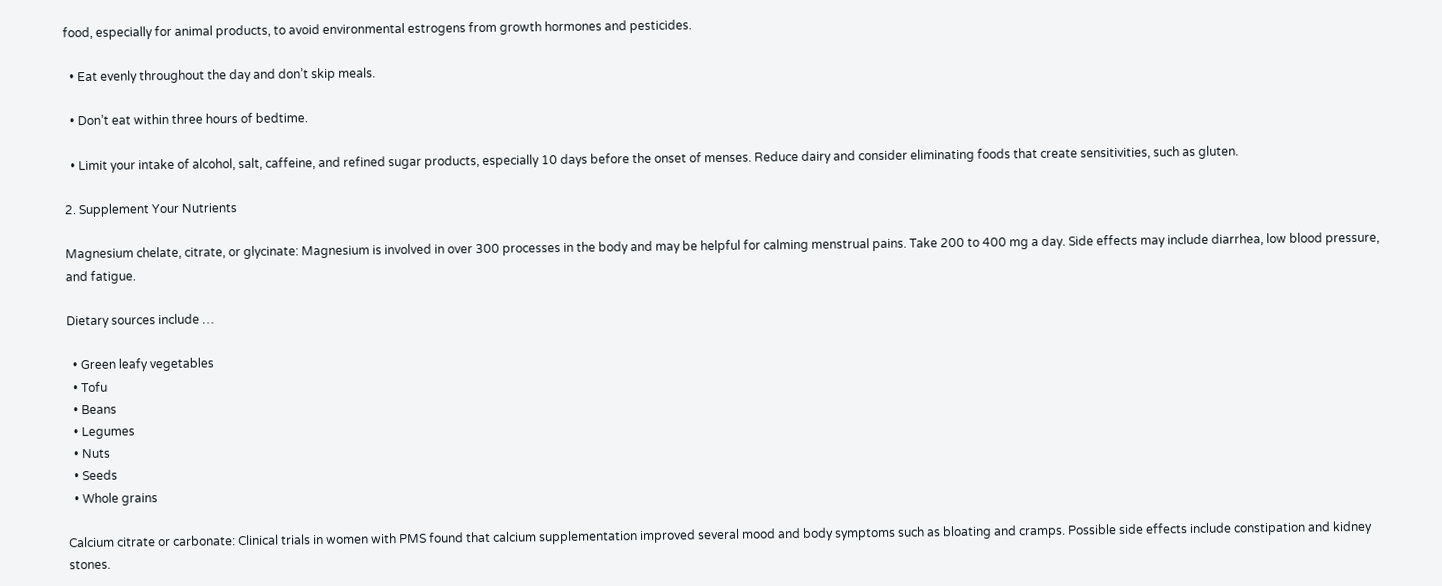food, especially for animal products, to avoid environmental estrogens from growth hormones and pesticides.

  • Eat evenly throughout the day and don’t skip meals.

  • Don’t eat within three hours of bedtime.

  • Limit your intake of alcohol, salt, caffeine, and refined sugar products, especially 10 days before the onset of menses. Reduce dairy and consider eliminating foods that create sensitivities, such as gluten.

2. Supplement Your Nutrients

Magnesium chelate, citrate, or glycinate: Magnesium is involved in over 300 processes in the body and may be helpful for calming menstrual pains. Take 200 to 400 mg a day. Side effects may include diarrhea, low blood pressure, and fatigue.

Dietary sources include …

  • Green leafy vegetables
  • Tofu
  • Beans
  • Legumes
  • Nuts
  • Seeds
  • Whole grains

Calcium citrate or carbonate: Clinical trials in women with PMS found that calcium supplementation improved several mood and body symptoms such as bloating and cramps. Possible side effects include constipation and kidney stones.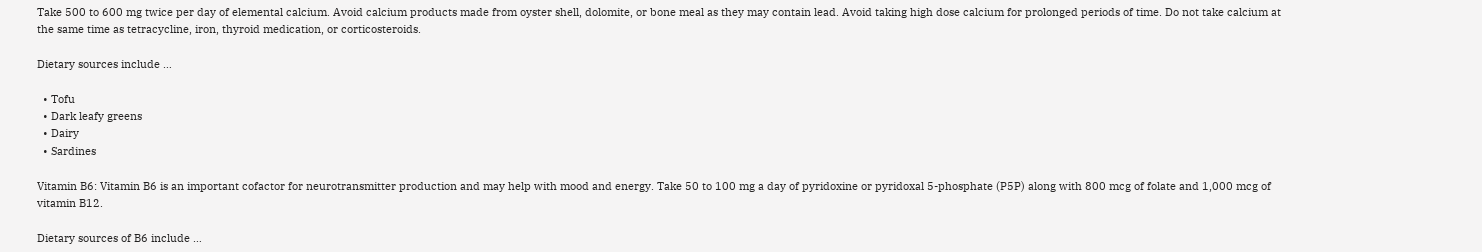Take 500 to 600 mg twice per day of elemental calcium. Avoid calcium products made from oyster shell, dolomite, or bone meal as they may contain lead. Avoid taking high dose calcium for prolonged periods of time. Do not take calcium at the same time as tetracycline, iron, thyroid medication, or corticosteroids.

Dietary sources include …

  • Tofu
  • Dark leafy greens
  • Dairy
  • Sardines

Vitamin B6: Vitamin B6 is an important cofactor for neurotransmitter production and may help with mood and energy. Take 50 to 100 mg a day of pyridoxine or pyridoxal 5-phosphate (P5P) along with 800 mcg of folate and 1,000 mcg of vitamin B12.

Dietary sources of B6 include …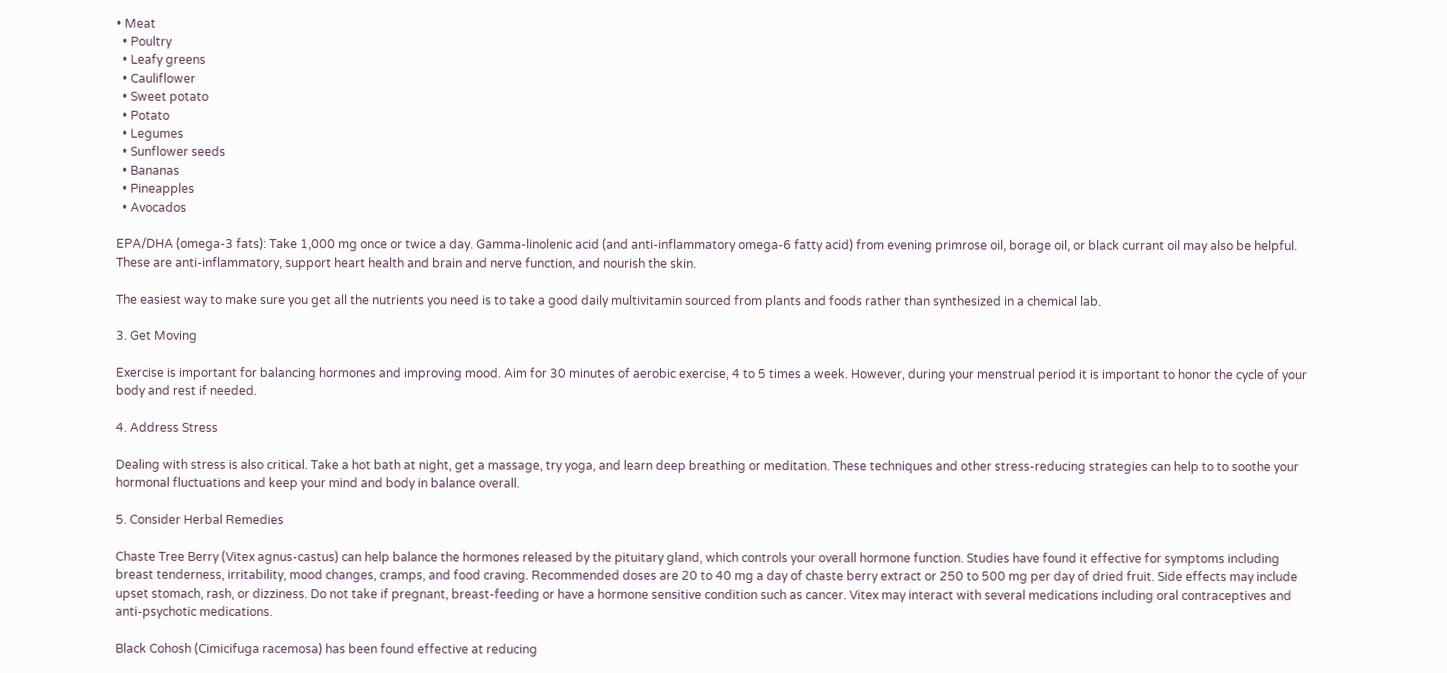• Meat
  • Poultry
  • Leafy greens
  • Cauliflower
  • Sweet potato
  • Potato
  • Legumes
  • Sunflower seeds
  • Bananas
  • Pineapples
  • Avocados

EPA/DHA (omega-3 fats): Take 1,000 mg once or twice a day. Gamma-linolenic acid (and anti-inflammatory omega-6 fatty acid) from evening primrose oil, borage oil, or black currant oil may also be helpful. These are anti-inflammatory, support heart health and brain and nerve function, and nourish the skin.

The easiest way to make sure you get all the nutrients you need is to take a good daily multivitamin sourced from plants and foods rather than synthesized in a chemical lab.

3. Get Moving

Exercise is important for balancing hormones and improving mood. Aim for 30 minutes of aerobic exercise, 4 to 5 times a week. However, during your menstrual period it is important to honor the cycle of your body and rest if needed.

4. Address Stress

Dealing with stress is also critical. Take a hot bath at night, get a massage, try yoga, and learn deep breathing or meditation. These techniques and other stress-reducing strategies can help to to soothe your hormonal fluctuations and keep your mind and body in balance overall.

5. Consider Herbal Remedies

Chaste Tree Berry (Vitex agnus-castus) can help balance the hormones released by the pituitary gland, which controls your overall hormone function. Studies have found it effective for symptoms including breast tenderness, irritability, mood changes, cramps, and food craving. Recommended doses are 20 to 40 mg a day of chaste berry extract or 250 to 500 mg per day of dried fruit. Side effects may include upset stomach, rash, or dizziness. Do not take if pregnant, breast-feeding or have a hormone sensitive condition such as cancer. Vitex may interact with several medications including oral contraceptives and anti-psychotic medications.

Black Cohosh (Cimicifuga racemosa) has been found effective at reducing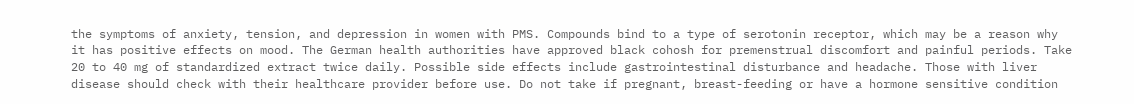the symptoms of anxiety, tension, and depression in women with PMS. Compounds bind to a type of serotonin receptor, which may be a reason why it has positive effects on mood. The German health authorities have approved black cohosh for premenstrual discomfort and painful periods. Take 20 to 40 mg of standardized extract twice daily. Possible side effects include gastrointestinal disturbance and headache. Those with liver disease should check with their healthcare provider before use. Do not take if pregnant, breast-feeding or have a hormone sensitive condition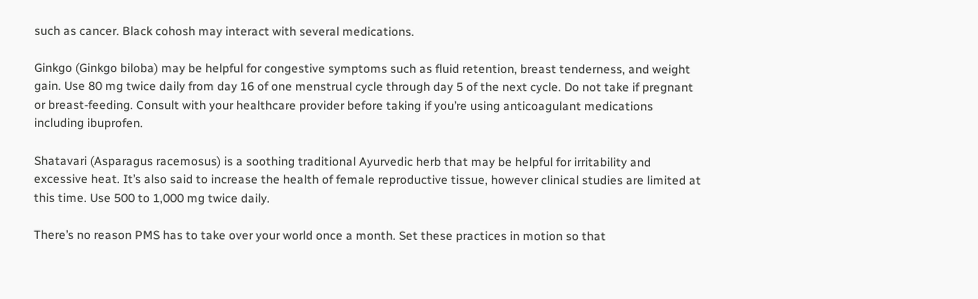such as cancer. Black cohosh may interact with several medications.

Ginkgo (Ginkgo biloba) may be helpful for congestive symptoms such as fluid retention, breast tenderness, and weight gain. Use 80 mg twice daily from day 16 of one menstrual cycle through day 5 of the next cycle. Do not take if pregnant or breast-feeding. Consult with your healthcare provider before taking if you’re using anticoagulant medications including ibuprofen.

Shatavari (Asparagus racemosus) is a soothing traditional Ayurvedic herb that may be helpful for irritability and excessive heat. It’s also said to increase the health of female reproductive tissue, however clinical studies are limited at this time. Use 500 to 1,000 mg twice daily.

There’s no reason PMS has to take over your world once a month. Set these practices in motion so that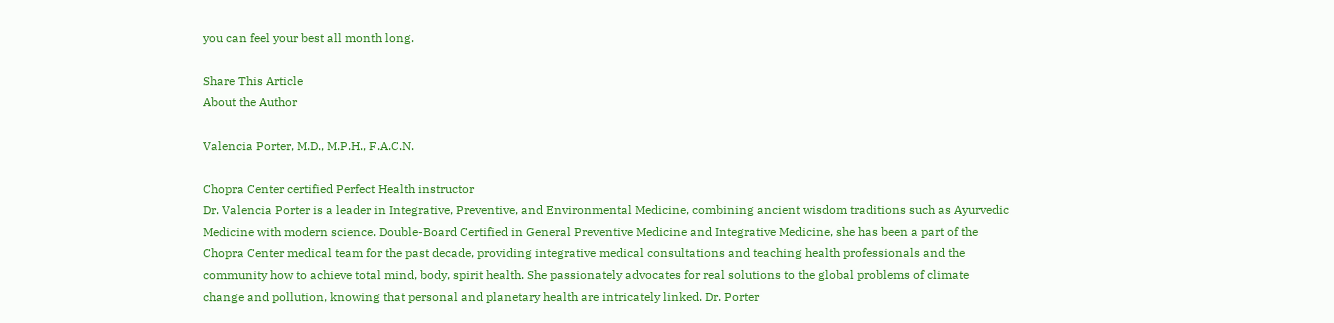you can feel your best all month long.

Share This Article
About the Author

Valencia Porter, M.D., M.P.H., F.A.C.N.

Chopra Center certified Perfect Health instructor
Dr. Valencia Porter is a leader in Integrative, Preventive, and Environmental Medicine, combining ancient wisdom traditions such as Ayurvedic Medicine with modern science. Double-Board Certified in General Preventive Medicine and Integrative Medicine, she has been a part of the Chopra Center medical team for the past decade, providing integrative medical consultations and teaching health professionals and the community how to achieve total mind, body, spirit health. She passionately advocates for real solutions to the global problems of climate change and pollution, knowing that personal and planetary health are intricately linked. Dr. Porter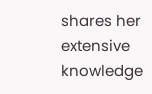shares her extensive knowledge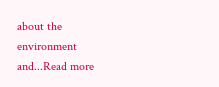about the environment and...Read more